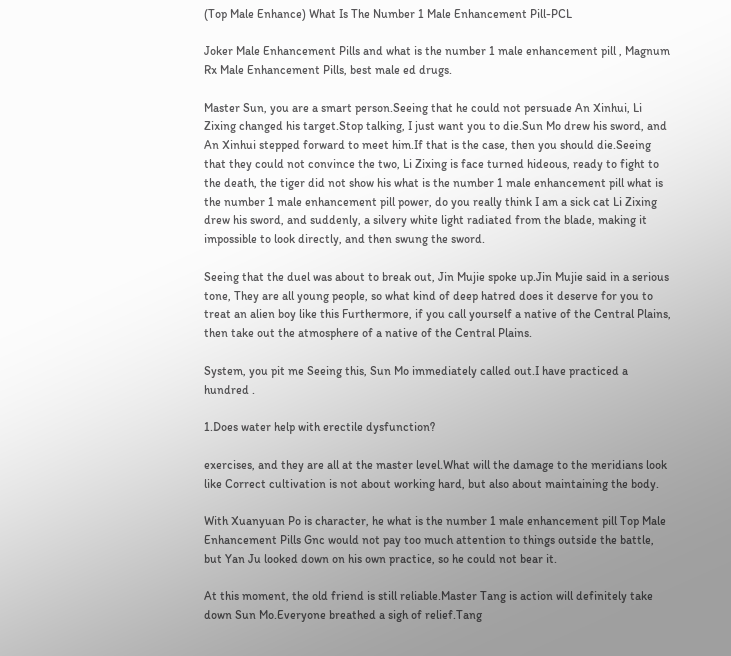(Top Male Enhance) What Is The Number 1 Male Enhancement Pill-PCL

Joker Male Enhancement Pills and what is the number 1 male enhancement pill , Magnum Rx Male Enhancement Pills, best male ed drugs.

Master Sun, you are a smart person.Seeing that he could not persuade An Xinhui, Li Zixing changed his target.Stop talking, I just want you to die.Sun Mo drew his sword, and An Xinhui stepped forward to meet him.If that is the case, then you should die.Seeing that they could not convince the two, Li Zixing is face turned hideous, ready to fight to the death, the tiger did not show his what is the number 1 male enhancement pill what is the number 1 male enhancement pill power, do you really think I am a sick cat Li Zixing drew his sword, and suddenly, a silvery white light radiated from the blade, making it impossible to look directly, and then swung the sword.

Seeing that the duel was about to break out, Jin Mujie spoke up.Jin Mujie said in a serious tone, They are all young people, so what kind of deep hatred does it deserve for you to treat an alien boy like this Furthermore, if you call yourself a native of the Central Plains, then take out the atmosphere of a native of the Central Plains.

System, you pit me Seeing this, Sun Mo immediately called out.I have practiced a hundred .

1.Does water help with erectile dysfunction?

exercises, and they are all at the master level.What will the damage to the meridians look like Correct cultivation is not about working hard, but also about maintaining the body.

With Xuanyuan Po is character, he what is the number 1 male enhancement pill Top Male Enhancement Pills Gnc would not pay too much attention to things outside the battle, but Yan Ju looked down on his own practice, so he could not bear it.

At this moment, the old friend is still reliable.Master Tang is action will definitely take down Sun Mo.Everyone breathed a sigh of relief.Tang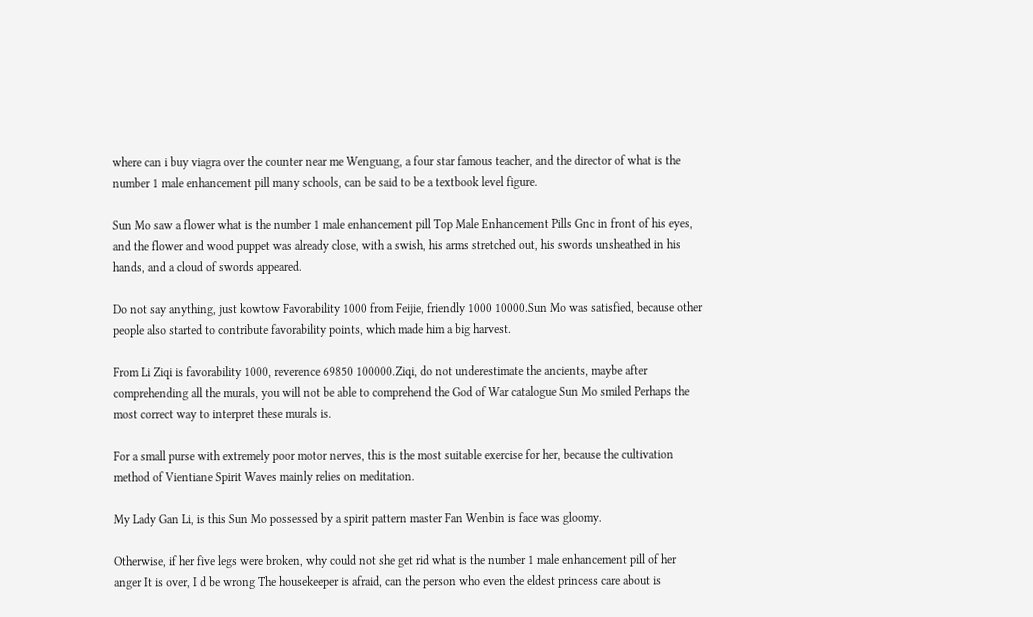where can i buy viagra over the counter near me Wenguang, a four star famous teacher, and the director of what is the number 1 male enhancement pill many schools, can be said to be a textbook level figure.

Sun Mo saw a flower what is the number 1 male enhancement pill Top Male Enhancement Pills Gnc in front of his eyes, and the flower and wood puppet was already close, with a swish, his arms stretched out, his swords unsheathed in his hands, and a cloud of swords appeared.

Do not say anything, just kowtow Favorability 1000 from Feijie, friendly 1000 10000.Sun Mo was satisfied, because other people also started to contribute favorability points, which made him a big harvest.

From Li Ziqi is favorability 1000, reverence 69850 100000.Ziqi, do not underestimate the ancients, maybe after comprehending all the murals, you will not be able to comprehend the God of War catalogue Sun Mo smiled Perhaps the most correct way to interpret these murals is.

For a small purse with extremely poor motor nerves, this is the most suitable exercise for her, because the cultivation method of Vientiane Spirit Waves mainly relies on meditation.

My Lady Gan Li, is this Sun Mo possessed by a spirit pattern master Fan Wenbin is face was gloomy.

Otherwise, if her five legs were broken, why could not she get rid what is the number 1 male enhancement pill of her anger It is over, I d be wrong The housekeeper is afraid, can the person who even the eldest princess care about is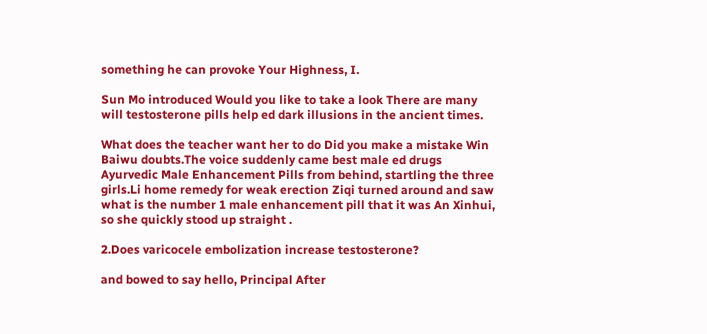something he can provoke Your Highness, I.

Sun Mo introduced Would you like to take a look There are many will testosterone pills help ed dark illusions in the ancient times.

What does the teacher want her to do Did you make a mistake Win Baiwu doubts.The voice suddenly came best male ed drugs Ayurvedic Male Enhancement Pills from behind, startling the three girls.Li home remedy for weak erection Ziqi turned around and saw what is the number 1 male enhancement pill that it was An Xinhui, so she quickly stood up straight .

2.Does varicocele embolization increase testosterone?

and bowed to say hello, Principal After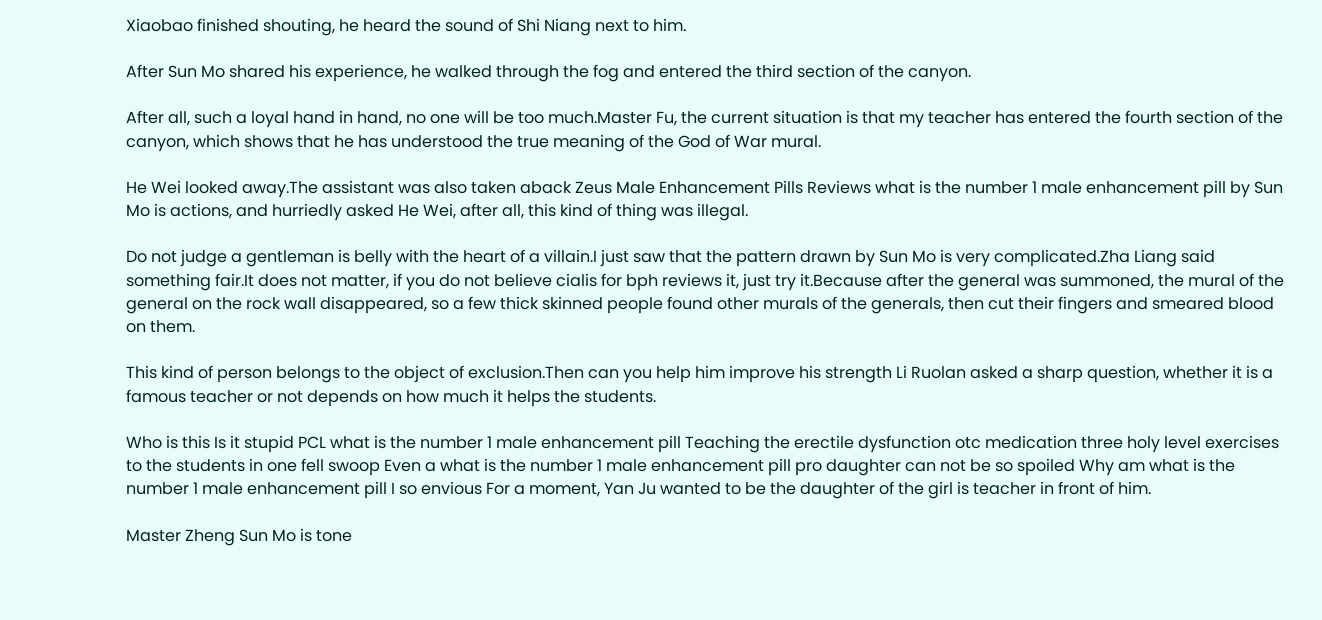Xiaobao finished shouting, he heard the sound of Shi Niang next to him.

After Sun Mo shared his experience, he walked through the fog and entered the third section of the canyon.

After all, such a loyal hand in hand, no one will be too much.Master Fu, the current situation is that my teacher has entered the fourth section of the canyon, which shows that he has understood the true meaning of the God of War mural.

He Wei looked away.The assistant was also taken aback Zeus Male Enhancement Pills Reviews what is the number 1 male enhancement pill by Sun Mo is actions, and hurriedly asked He Wei, after all, this kind of thing was illegal.

Do not judge a gentleman is belly with the heart of a villain.I just saw that the pattern drawn by Sun Mo is very complicated.Zha Liang said something fair.It does not matter, if you do not believe cialis for bph reviews it, just try it.Because after the general was summoned, the mural of the general on the rock wall disappeared, so a few thick skinned people found other murals of the generals, then cut their fingers and smeared blood on them.

This kind of person belongs to the object of exclusion.Then can you help him improve his strength Li Ruolan asked a sharp question, whether it is a famous teacher or not depends on how much it helps the students.

Who is this Is it stupid PCL what is the number 1 male enhancement pill Teaching the erectile dysfunction otc medication three holy level exercises to the students in one fell swoop Even a what is the number 1 male enhancement pill pro daughter can not be so spoiled Why am what is the number 1 male enhancement pill I so envious For a moment, Yan Ju wanted to be the daughter of the girl is teacher in front of him.

Master Zheng Sun Mo is tone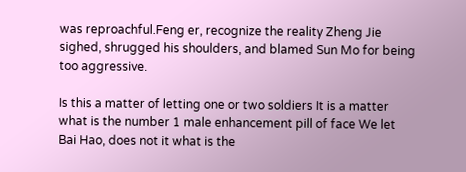was reproachful.Feng er, recognize the reality Zheng Jie sighed, shrugged his shoulders, and blamed Sun Mo for being too aggressive.

Is this a matter of letting one or two soldiers It is a matter what is the number 1 male enhancement pill of face We let Bai Hao, does not it what is the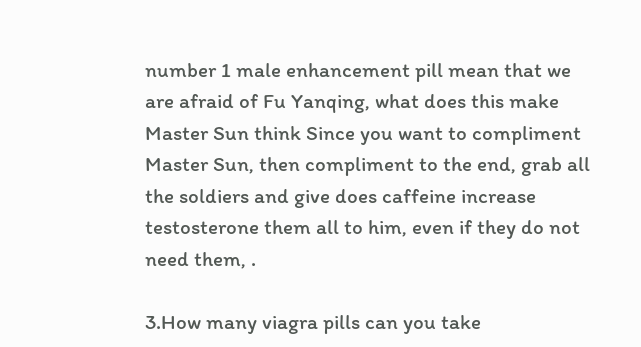number 1 male enhancement pill mean that we are afraid of Fu Yanqing, what does this make Master Sun think Since you want to compliment Master Sun, then compliment to the end, grab all the soldiers and give does caffeine increase testosterone them all to him, even if they do not need them, .

3.How many viagra pills can you take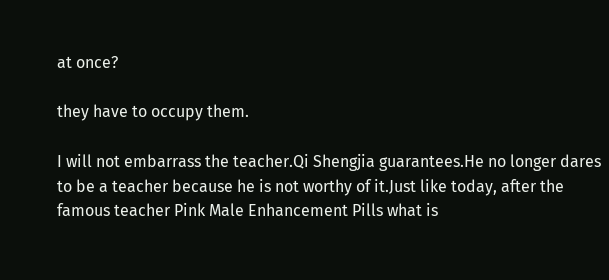at once?

they have to occupy them.

I will not embarrass the teacher.Qi Shengjia guarantees.He no longer dares to be a teacher because he is not worthy of it.Just like today, after the famous teacher Pink Male Enhancement Pills what is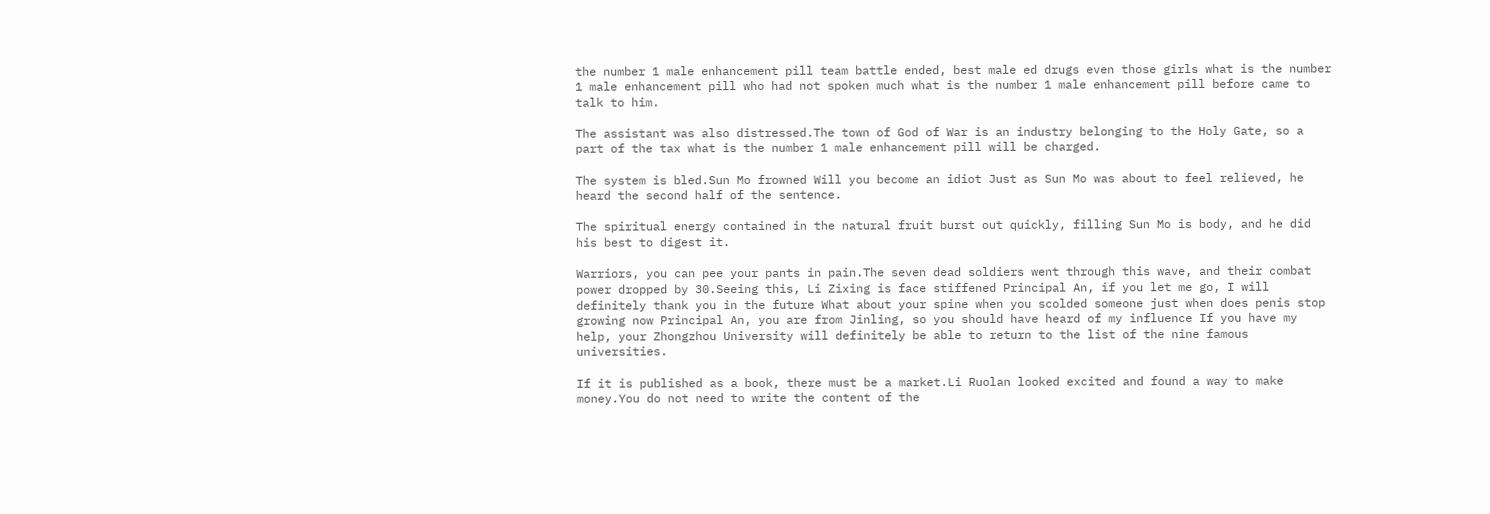the number 1 male enhancement pill team battle ended, best male ed drugs even those girls what is the number 1 male enhancement pill who had not spoken much what is the number 1 male enhancement pill before came to talk to him.

The assistant was also distressed.The town of God of War is an industry belonging to the Holy Gate, so a part of the tax what is the number 1 male enhancement pill will be charged.

The system is bled.Sun Mo frowned Will you become an idiot Just as Sun Mo was about to feel relieved, he heard the second half of the sentence.

The spiritual energy contained in the natural fruit burst out quickly, filling Sun Mo is body, and he did his best to digest it.

Warriors, you can pee your pants in pain.The seven dead soldiers went through this wave, and their combat power dropped by 30.Seeing this, Li Zixing is face stiffened Principal An, if you let me go, I will definitely thank you in the future What about your spine when you scolded someone just when does penis stop growing now Principal An, you are from Jinling, so you should have heard of my influence If you have my help, your Zhongzhou University will definitely be able to return to the list of the nine famous universities.

If it is published as a book, there must be a market.Li Ruolan looked excited and found a way to make money.You do not need to write the content of the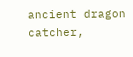ancient dragon catcher,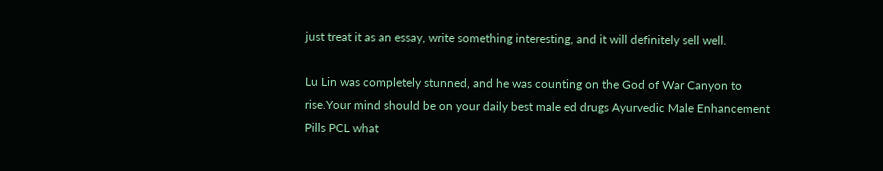just treat it as an essay, write something interesting, and it will definitely sell well.

Lu Lin was completely stunned, and he was counting on the God of War Canyon to rise.Your mind should be on your daily best male ed drugs Ayurvedic Male Enhancement Pills PCL what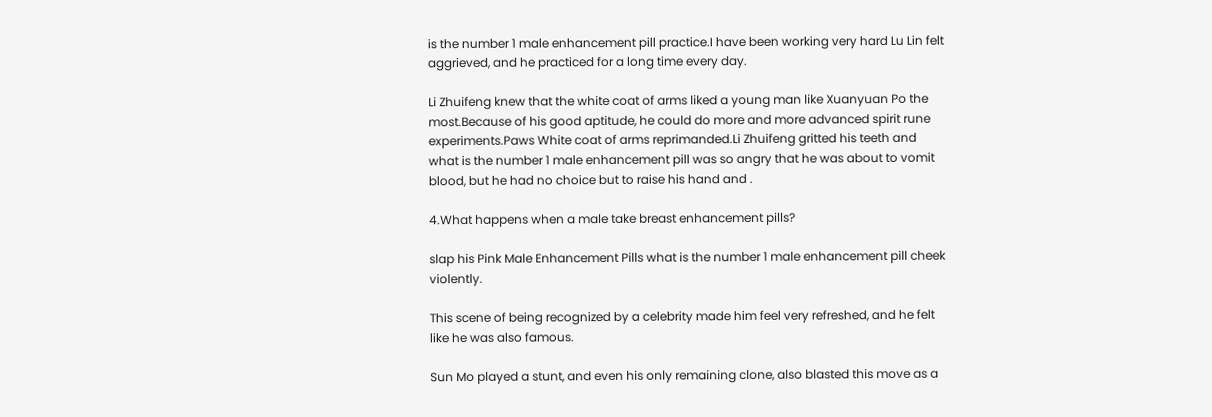is the number 1 male enhancement pill practice.I have been working very hard Lu Lin felt aggrieved, and he practiced for a long time every day.

Li Zhuifeng knew that the white coat of arms liked a young man like Xuanyuan Po the most.Because of his good aptitude, he could do more and more advanced spirit rune experiments.Paws White coat of arms reprimanded.Li Zhuifeng gritted his teeth and what is the number 1 male enhancement pill was so angry that he was about to vomit blood, but he had no choice but to raise his hand and .

4.What happens when a male take breast enhancement pills?

slap his Pink Male Enhancement Pills what is the number 1 male enhancement pill cheek violently.

This scene of being recognized by a celebrity made him feel very refreshed, and he felt like he was also famous.

Sun Mo played a stunt, and even his only remaining clone, also blasted this move as a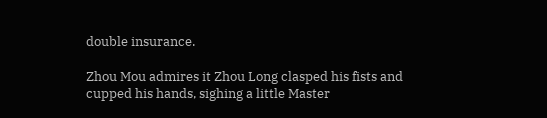double insurance.

Zhou Mou admires it Zhou Long clasped his fists and cupped his hands, sighing a little Master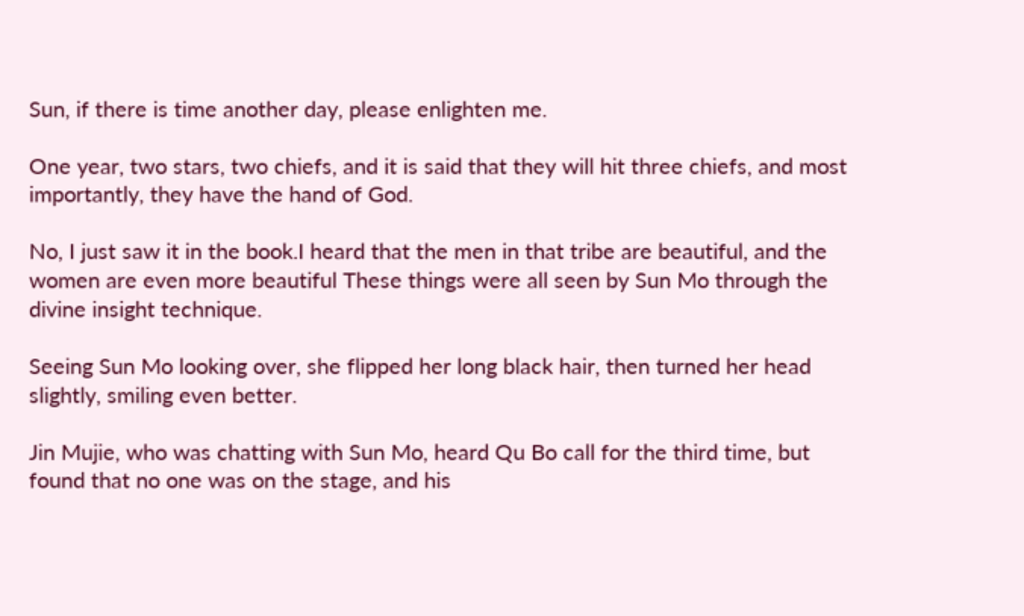Sun, if there is time another day, please enlighten me.

One year, two stars, two chiefs, and it is said that they will hit three chiefs, and most importantly, they have the hand of God.

No, I just saw it in the book.I heard that the men in that tribe are beautiful, and the women are even more beautiful These things were all seen by Sun Mo through the divine insight technique.

Seeing Sun Mo looking over, she flipped her long black hair, then turned her head slightly, smiling even better.

Jin Mujie, who was chatting with Sun Mo, heard Qu Bo call for the third time, but found that no one was on the stage, and his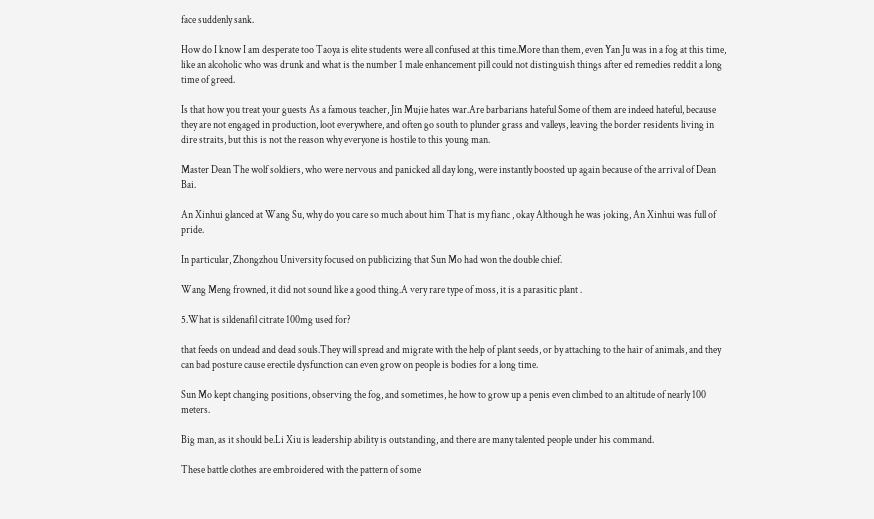face suddenly sank.

How do I know I am desperate too Taoya is elite students were all confused at this time.More than them, even Yan Ju was in a fog at this time, like an alcoholic who was drunk and what is the number 1 male enhancement pill could not distinguish things after ed remedies reddit a long time of greed.

Is that how you treat your guests As a famous teacher, Jin Mujie hates war.Are barbarians hateful Some of them are indeed hateful, because they are not engaged in production, loot everywhere, and often go south to plunder grass and valleys, leaving the border residents living in dire straits, but this is not the reason why everyone is hostile to this young man.

Master Dean The wolf soldiers, who were nervous and panicked all day long, were instantly boosted up again because of the arrival of Dean Bai.

An Xinhui glanced at Wang Su, why do you care so much about him That is my fianc , okay Although he was joking, An Xinhui was full of pride.

In particular, Zhongzhou University focused on publicizing that Sun Mo had won the double chief.

Wang Meng frowned, it did not sound like a good thing.A very rare type of moss, it is a parasitic plant .

5.What is sildenafil citrate 100mg used for?

that feeds on undead and dead souls.They will spread and migrate with the help of plant seeds, or by attaching to the hair of animals, and they can bad posture cause erectile dysfunction can even grow on people is bodies for a long time.

Sun Mo kept changing positions, observing the fog, and sometimes, he how to grow up a penis even climbed to an altitude of nearly 100 meters.

Big man, as it should be.Li Xiu is leadership ability is outstanding, and there are many talented people under his command.

These battle clothes are embroidered with the pattern of some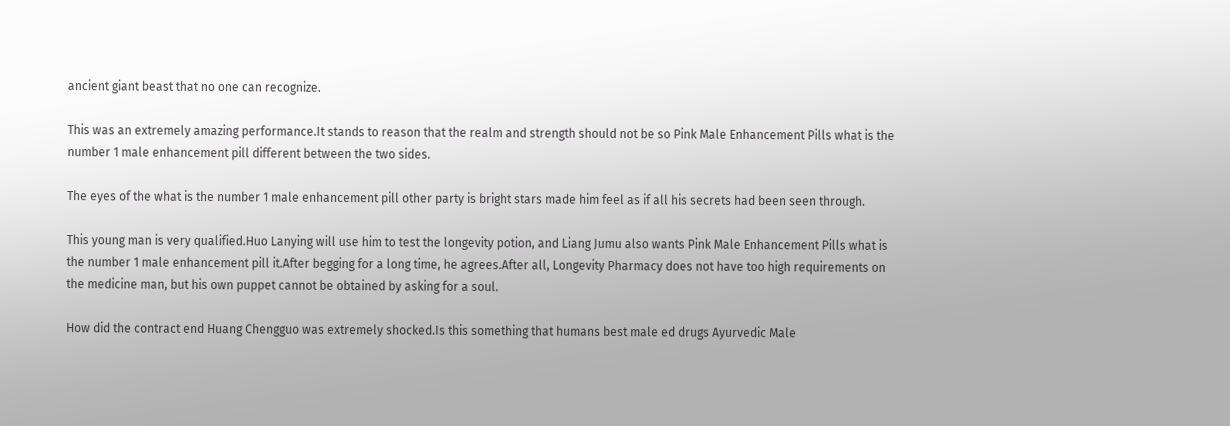ancient giant beast that no one can recognize.

This was an extremely amazing performance.It stands to reason that the realm and strength should not be so Pink Male Enhancement Pills what is the number 1 male enhancement pill different between the two sides.

The eyes of the what is the number 1 male enhancement pill other party is bright stars made him feel as if all his secrets had been seen through.

This young man is very qualified.Huo Lanying will use him to test the longevity potion, and Liang Jumu also wants Pink Male Enhancement Pills what is the number 1 male enhancement pill it.After begging for a long time, he agrees.After all, Longevity Pharmacy does not have too high requirements on the medicine man, but his own puppet cannot be obtained by asking for a soul.

How did the contract end Huang Chengguo was extremely shocked.Is this something that humans best male ed drugs Ayurvedic Male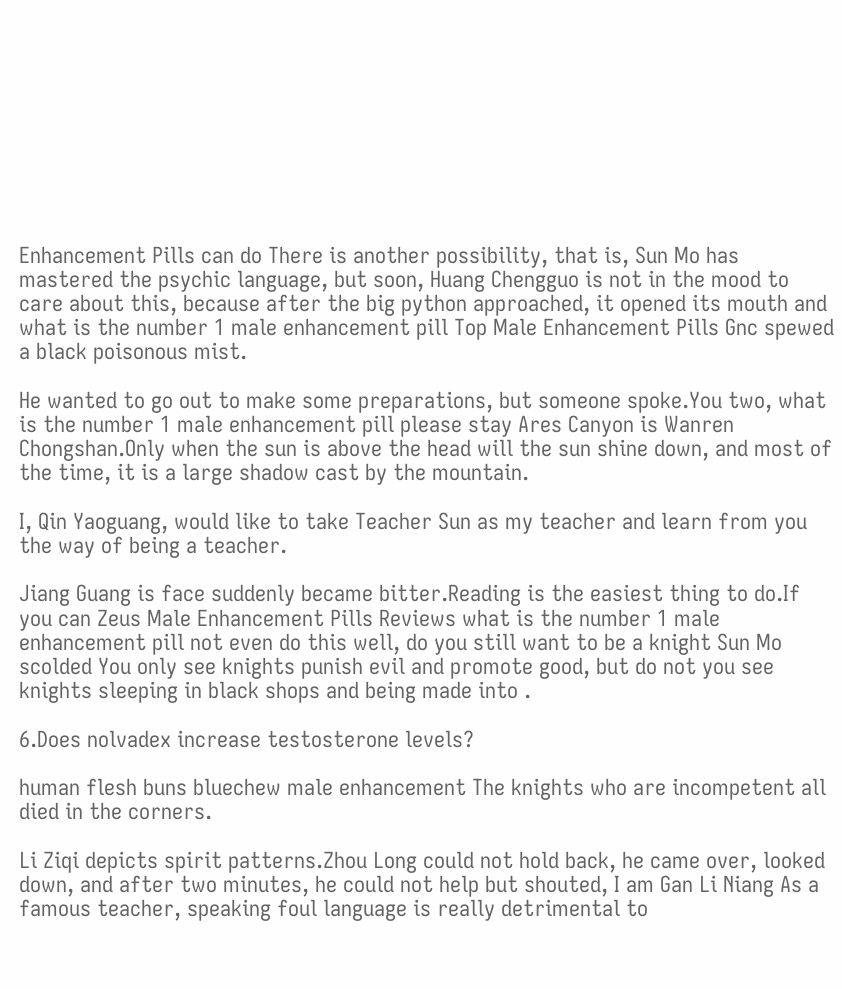Enhancement Pills can do There is another possibility, that is, Sun Mo has mastered the psychic language, but soon, Huang Chengguo is not in the mood to care about this, because after the big python approached, it opened its mouth and what is the number 1 male enhancement pill Top Male Enhancement Pills Gnc spewed a black poisonous mist.

He wanted to go out to make some preparations, but someone spoke.You two, what is the number 1 male enhancement pill please stay Ares Canyon is Wanren Chongshan.Only when the sun is above the head will the sun shine down, and most of the time, it is a large shadow cast by the mountain.

I, Qin Yaoguang, would like to take Teacher Sun as my teacher and learn from you the way of being a teacher.

Jiang Guang is face suddenly became bitter.Reading is the easiest thing to do.If you can Zeus Male Enhancement Pills Reviews what is the number 1 male enhancement pill not even do this well, do you still want to be a knight Sun Mo scolded You only see knights punish evil and promote good, but do not you see knights sleeping in black shops and being made into .

6.Does nolvadex increase testosterone levels?

human flesh buns bluechew male enhancement The knights who are incompetent all died in the corners.

Li Ziqi depicts spirit patterns.Zhou Long could not hold back, he came over, looked down, and after two minutes, he could not help but shouted, I am Gan Li Niang As a famous teacher, speaking foul language is really detrimental to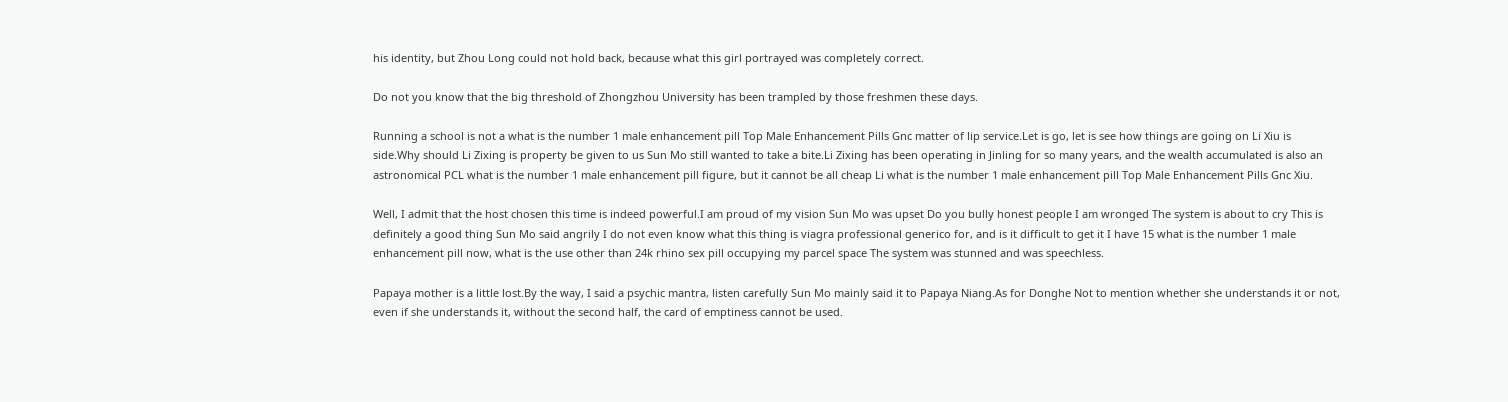his identity, but Zhou Long could not hold back, because what this girl portrayed was completely correct.

Do not you know that the big threshold of Zhongzhou University has been trampled by those freshmen these days.

Running a school is not a what is the number 1 male enhancement pill Top Male Enhancement Pills Gnc matter of lip service.Let is go, let is see how things are going on Li Xiu is side.Why should Li Zixing is property be given to us Sun Mo still wanted to take a bite.Li Zixing has been operating in Jinling for so many years, and the wealth accumulated is also an astronomical PCL what is the number 1 male enhancement pill figure, but it cannot be all cheap Li what is the number 1 male enhancement pill Top Male Enhancement Pills Gnc Xiu.

Well, I admit that the host chosen this time is indeed powerful.I am proud of my vision Sun Mo was upset Do you bully honest people I am wronged The system is about to cry This is definitely a good thing Sun Mo said angrily I do not even know what this thing is viagra professional generico for, and is it difficult to get it I have 15 what is the number 1 male enhancement pill now, what is the use other than 24k rhino sex pill occupying my parcel space The system was stunned and was speechless.

Papaya mother is a little lost.By the way, I said a psychic mantra, listen carefully Sun Mo mainly said it to Papaya Niang.As for Donghe Not to mention whether she understands it or not, even if she understands it, without the second half, the card of emptiness cannot be used.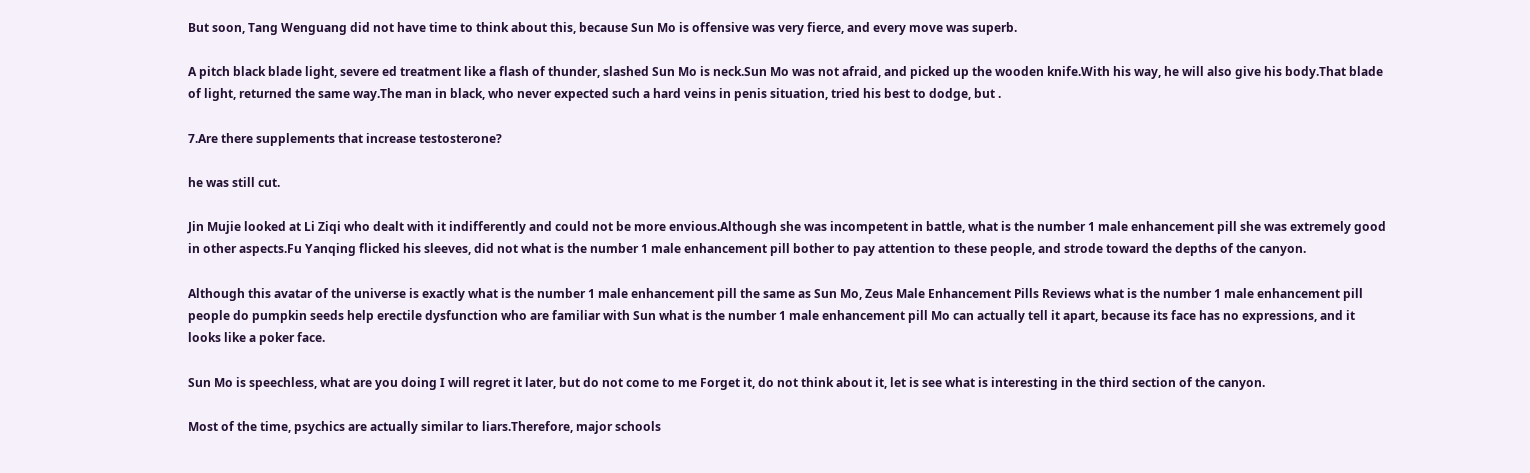But soon, Tang Wenguang did not have time to think about this, because Sun Mo is offensive was very fierce, and every move was superb.

A pitch black blade light, severe ed treatment like a flash of thunder, slashed Sun Mo is neck.Sun Mo was not afraid, and picked up the wooden knife.With his way, he will also give his body.That blade of light, returned the same way.The man in black, who never expected such a hard veins in penis situation, tried his best to dodge, but .

7.Are there supplements that increase testosterone?

he was still cut.

Jin Mujie looked at Li Ziqi who dealt with it indifferently and could not be more envious.Although she was incompetent in battle, what is the number 1 male enhancement pill she was extremely good in other aspects.Fu Yanqing flicked his sleeves, did not what is the number 1 male enhancement pill bother to pay attention to these people, and strode toward the depths of the canyon.

Although this avatar of the universe is exactly what is the number 1 male enhancement pill the same as Sun Mo, Zeus Male Enhancement Pills Reviews what is the number 1 male enhancement pill people do pumpkin seeds help erectile dysfunction who are familiar with Sun what is the number 1 male enhancement pill Mo can actually tell it apart, because its face has no expressions, and it looks like a poker face.

Sun Mo is speechless, what are you doing I will regret it later, but do not come to me Forget it, do not think about it, let is see what is interesting in the third section of the canyon.

Most of the time, psychics are actually similar to liars.Therefore, major schools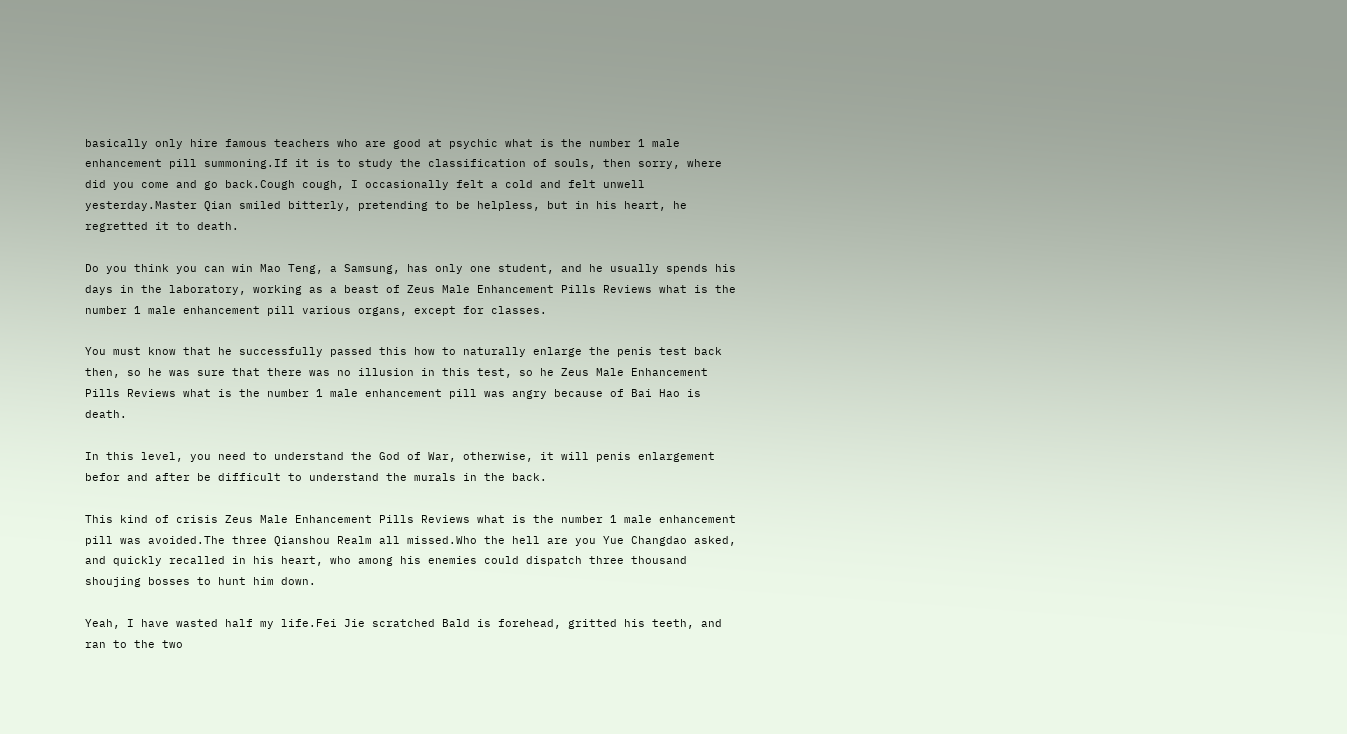basically only hire famous teachers who are good at psychic what is the number 1 male enhancement pill summoning.If it is to study the classification of souls, then sorry, where did you come and go back.Cough cough, I occasionally felt a cold and felt unwell yesterday.Master Qian smiled bitterly, pretending to be helpless, but in his heart, he regretted it to death.

Do you think you can win Mao Teng, a Samsung, has only one student, and he usually spends his days in the laboratory, working as a beast of Zeus Male Enhancement Pills Reviews what is the number 1 male enhancement pill various organs, except for classes.

You must know that he successfully passed this how to naturally enlarge the penis test back then, so he was sure that there was no illusion in this test, so he Zeus Male Enhancement Pills Reviews what is the number 1 male enhancement pill was angry because of Bai Hao is death.

In this level, you need to understand the God of War, otherwise, it will penis enlargement befor and after be difficult to understand the murals in the back.

This kind of crisis Zeus Male Enhancement Pills Reviews what is the number 1 male enhancement pill was avoided.The three Qianshou Realm all missed.Who the hell are you Yue Changdao asked, and quickly recalled in his heart, who among his enemies could dispatch three thousand shoujing bosses to hunt him down.

Yeah, I have wasted half my life.Fei Jie scratched Bald is forehead, gritted his teeth, and ran to the two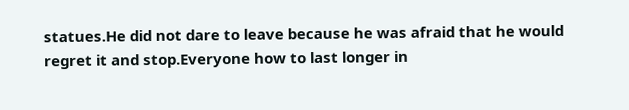statues.He did not dare to leave because he was afraid that he would regret it and stop.Everyone how to last longer in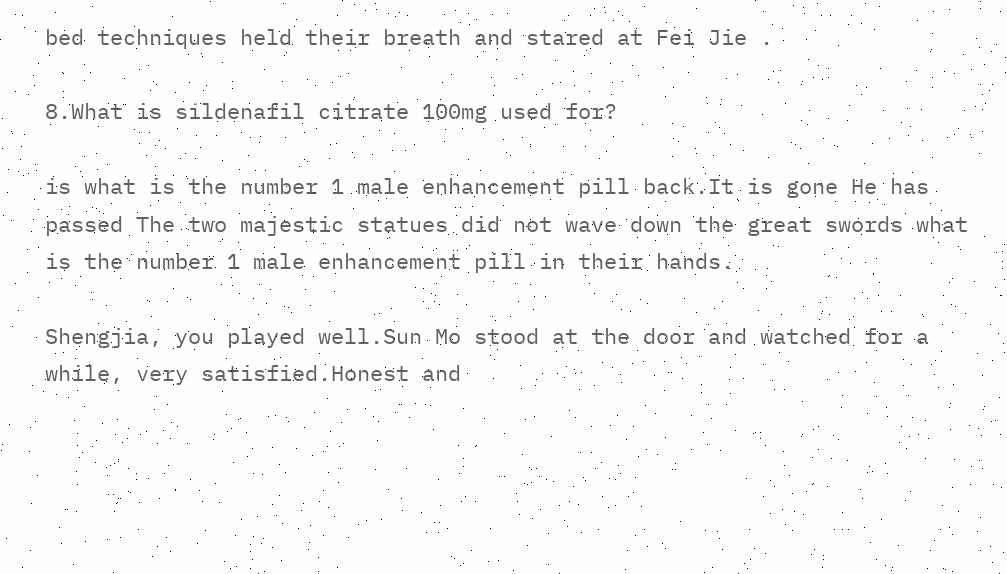bed techniques held their breath and stared at Fei Jie .

8.What is sildenafil citrate 100mg used for?

is what is the number 1 male enhancement pill back.It is gone He has passed The two majestic statues did not wave down the great swords what is the number 1 male enhancement pill in their hands.

Shengjia, you played well.Sun Mo stood at the door and watched for a while, very satisfied.Honest and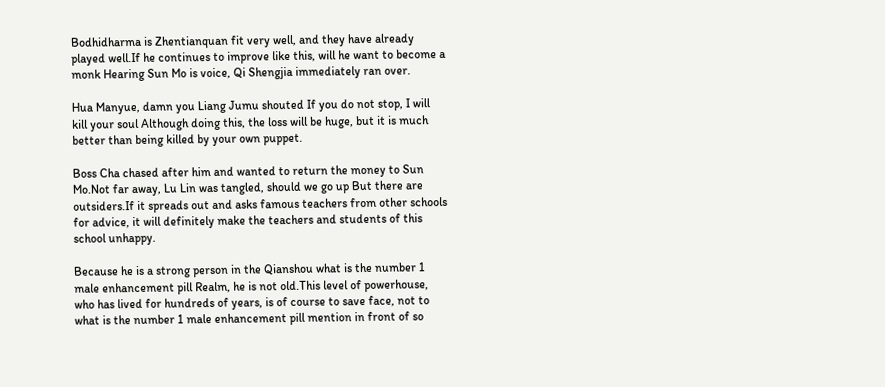Bodhidharma is Zhentianquan fit very well, and they have already played well.If he continues to improve like this, will he want to become a monk Hearing Sun Mo is voice, Qi Shengjia immediately ran over.

Hua Manyue, damn you Liang Jumu shouted If you do not stop, I will kill your soul Although doing this, the loss will be huge, but it is much better than being killed by your own puppet.

Boss Cha chased after him and wanted to return the money to Sun Mo.Not far away, Lu Lin was tangled, should we go up But there are outsiders.If it spreads out and asks famous teachers from other schools for advice, it will definitely make the teachers and students of this school unhappy.

Because he is a strong person in the Qianshou what is the number 1 male enhancement pill Realm, he is not old.This level of powerhouse, who has lived for hundreds of years, is of course to save face, not to what is the number 1 male enhancement pill mention in front of so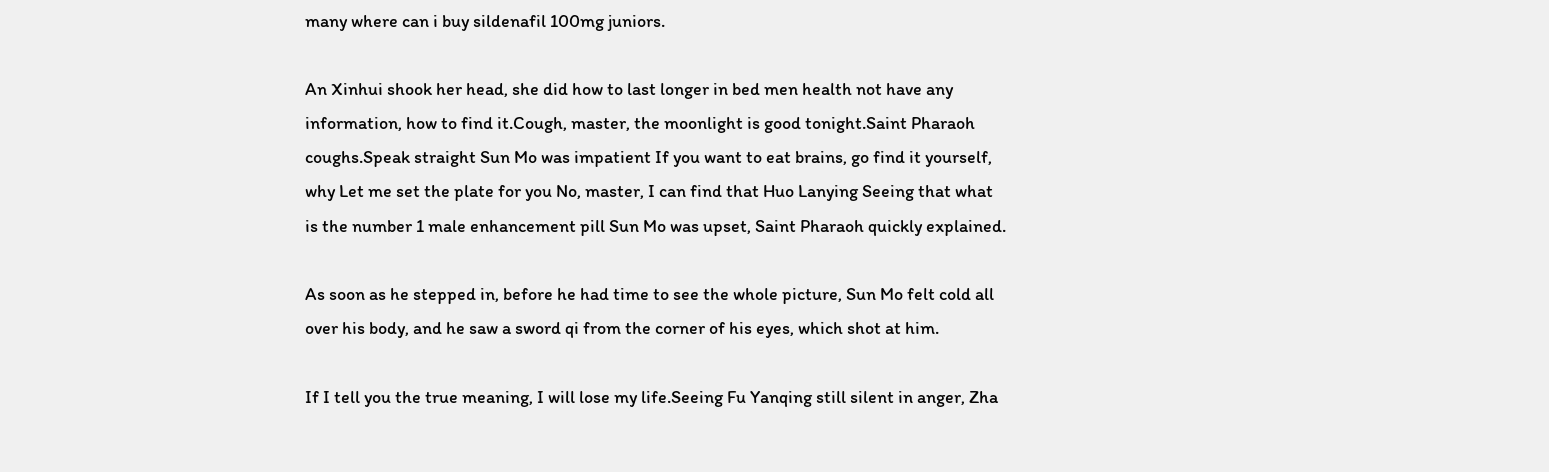many where can i buy sildenafil 100mg juniors.

An Xinhui shook her head, she did how to last longer in bed men health not have any information, how to find it.Cough, master, the moonlight is good tonight.Saint Pharaoh coughs.Speak straight Sun Mo was impatient If you want to eat brains, go find it yourself, why Let me set the plate for you No, master, I can find that Huo Lanying Seeing that what is the number 1 male enhancement pill Sun Mo was upset, Saint Pharaoh quickly explained.

As soon as he stepped in, before he had time to see the whole picture, Sun Mo felt cold all over his body, and he saw a sword qi from the corner of his eyes, which shot at him.

If I tell you the true meaning, I will lose my life.Seeing Fu Yanqing still silent in anger, Zha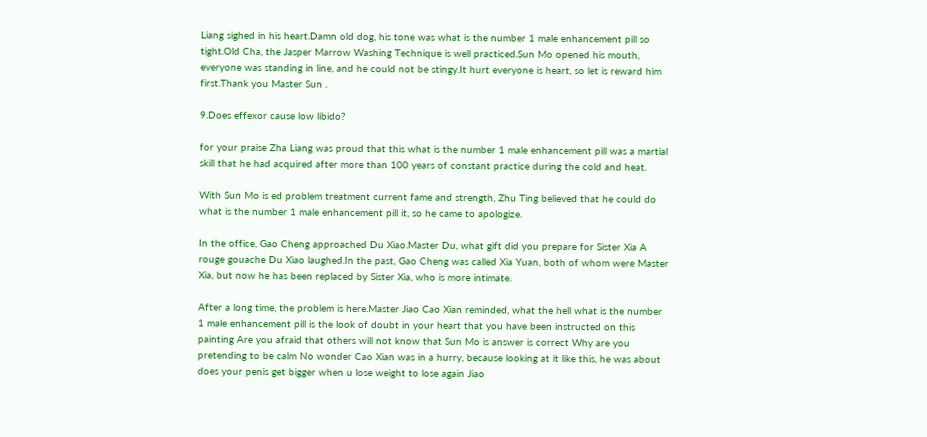Liang sighed in his heart.Damn old dog, his tone was what is the number 1 male enhancement pill so tight.Old Cha, the Jasper Marrow Washing Technique is well practiced.Sun Mo opened his mouth, everyone was standing in line, and he could not be stingy.It hurt everyone is heart, so let is reward him first.Thank you Master Sun .

9.Does effexor cause low libido?

for your praise Zha Liang was proud that this what is the number 1 male enhancement pill was a martial skill that he had acquired after more than 100 years of constant practice during the cold and heat.

With Sun Mo is ed problem treatment current fame and strength, Zhu Ting believed that he could do what is the number 1 male enhancement pill it, so he came to apologize.

In the office, Gao Cheng approached Du Xiao.Master Du, what gift did you prepare for Sister Xia A rouge gouache Du Xiao laughed.In the past, Gao Cheng was called Xia Yuan, both of whom were Master Xia, but now he has been replaced by Sister Xia, who is more intimate.

After a long time, the problem is here.Master Jiao Cao Xian reminded, what the hell what is the number 1 male enhancement pill is the look of doubt in your heart that you have been instructed on this painting Are you afraid that others will not know that Sun Mo is answer is correct Why are you pretending to be calm No wonder Cao Xian was in a hurry, because looking at it like this, he was about does your penis get bigger when u lose weight to lose again Jiao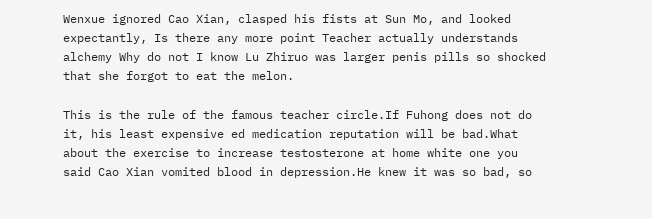Wenxue ignored Cao Xian, clasped his fists at Sun Mo, and looked expectantly, Is there any more point Teacher actually understands alchemy Why do not I know Lu Zhiruo was larger penis pills so shocked that she forgot to eat the melon.

This is the rule of the famous teacher circle.If Fuhong does not do it, his least expensive ed medication reputation will be bad.What about the exercise to increase testosterone at home white one you said Cao Xian vomited blood in depression.He knew it was so bad, so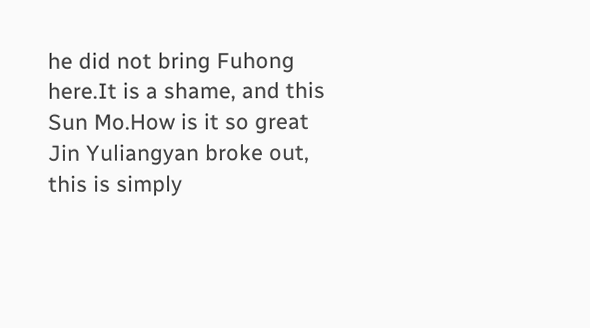he did not bring Fuhong here.It is a shame, and this Sun Mo.How is it so great Jin Yuliangyan broke out, this is simply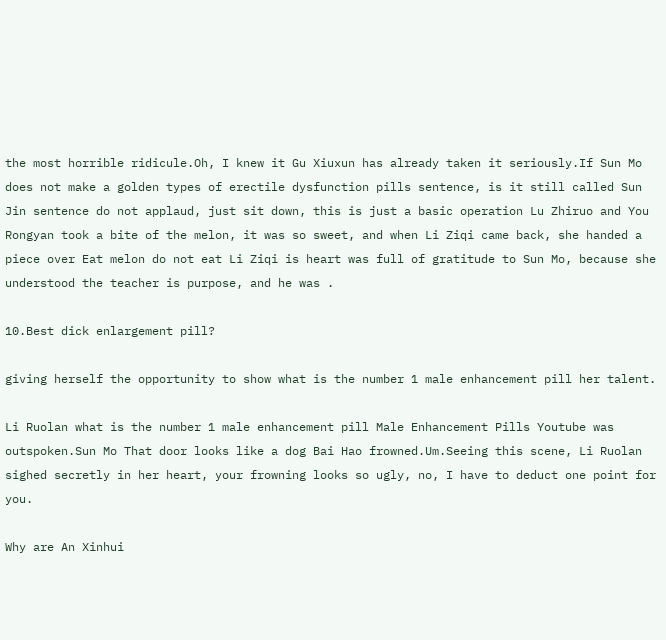the most horrible ridicule.Oh, I knew it Gu Xiuxun has already taken it seriously.If Sun Mo does not make a golden types of erectile dysfunction pills sentence, is it still called Sun Jin sentence do not applaud, just sit down, this is just a basic operation Lu Zhiruo and You Rongyan took a bite of the melon, it was so sweet, and when Li Ziqi came back, she handed a piece over Eat melon do not eat Li Ziqi is heart was full of gratitude to Sun Mo, because she understood the teacher is purpose, and he was .

10.Best dick enlargement pill?

giving herself the opportunity to show what is the number 1 male enhancement pill her talent.

Li Ruolan what is the number 1 male enhancement pill Male Enhancement Pills Youtube was outspoken.Sun Mo That door looks like a dog Bai Hao frowned.Um.Seeing this scene, Li Ruolan sighed secretly in her heart, your frowning looks so ugly, no, I have to deduct one point for you.

Why are An Xinhui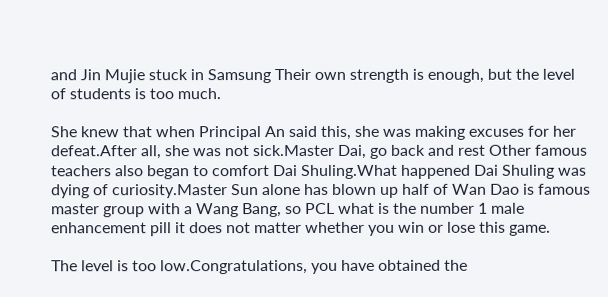and Jin Mujie stuck in Samsung Their own strength is enough, but the level of students is too much.

She knew that when Principal An said this, she was making excuses for her defeat.After all, she was not sick.Master Dai, go back and rest Other famous teachers also began to comfort Dai Shuling.What happened Dai Shuling was dying of curiosity.Master Sun alone has blown up half of Wan Dao is famous master group with a Wang Bang, so PCL what is the number 1 male enhancement pill it does not matter whether you win or lose this game.

The level is too low.Congratulations, you have obtained the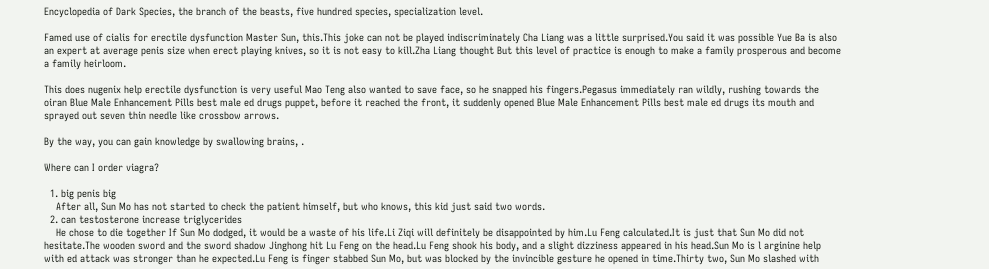Encyclopedia of Dark Species, the branch of the beasts, five hundred species, specialization level.

Famed use of cialis for erectile dysfunction Master Sun, this.This joke can not be played indiscriminately Cha Liang was a little surprised.You said it was possible Yue Ba is also an expert at average penis size when erect playing knives, so it is not easy to kill.Zha Liang thought But this level of practice is enough to make a family prosperous and become a family heirloom.

This does nugenix help erectile dysfunction is very useful Mao Teng also wanted to save face, so he snapped his fingers.Pegasus immediately ran wildly, rushing towards the oiran Blue Male Enhancement Pills best male ed drugs puppet, before it reached the front, it suddenly opened Blue Male Enhancement Pills best male ed drugs its mouth and sprayed out seven thin needle like crossbow arrows.

By the way, you can gain knowledge by swallowing brains, .

Where can I order viagra?

  1. big penis big
    After all, Sun Mo has not started to check the patient himself, but who knows, this kid just said two words.
  2. can testosterone increase triglycerides
    He chose to die together If Sun Mo dodged, it would be a waste of his life.Li Ziqi will definitely be disappointed by him.Lu Feng calculated.It is just that Sun Mo did not hesitate.The wooden sword and the sword shadow Jinghong hit Lu Feng on the head.Lu Feng shook his body, and a slight dizziness appeared in his head.Sun Mo is l arginine help with ed attack was stronger than he expected.Lu Feng is finger stabbed Sun Mo, but was blocked by the invincible gesture he opened in time.Thirty two, Sun Mo slashed with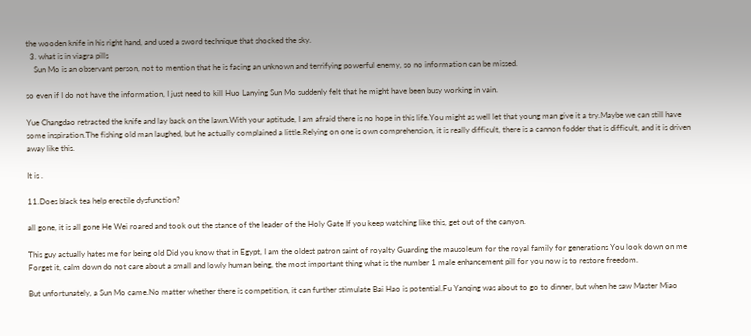the wooden knife in his right hand, and used a sword technique that shocked the sky.
  3. what is in viagra pills
    Sun Mo is an observant person, not to mention that he is facing an unknown and terrifying powerful enemy, so no information can be missed.

so even if I do not have the information, I just need to kill Huo Lanying Sun Mo suddenly felt that he might have been busy working in vain.

Yue Changdao retracted the knife and lay back on the lawn.With your aptitude, I am afraid there is no hope in this life.You might as well let that young man give it a try.Maybe we can still have some inspiration.The fishing old man laughed, but he actually complained a little.Relying on one is own comprehension, it is really difficult, there is a cannon fodder that is difficult, and it is driven away like this.

It is .

11.Does black tea help erectile dysfunction?

all gone, it is all gone He Wei roared and took out the stance of the leader of the Holy Gate If you keep watching like this, get out of the canyon.

This guy actually hates me for being old Did you know that in Egypt, I am the oldest patron saint of royalty Guarding the mausoleum for the royal family for generations You look down on me Forget it, calm down do not care about a small and lowly human being, the most important thing what is the number 1 male enhancement pill for you now is to restore freedom.

But unfortunately, a Sun Mo came.No matter whether there is competition, it can further stimulate Bai Hao is potential.Fu Yanqing was about to go to dinner, but when he saw Master Miao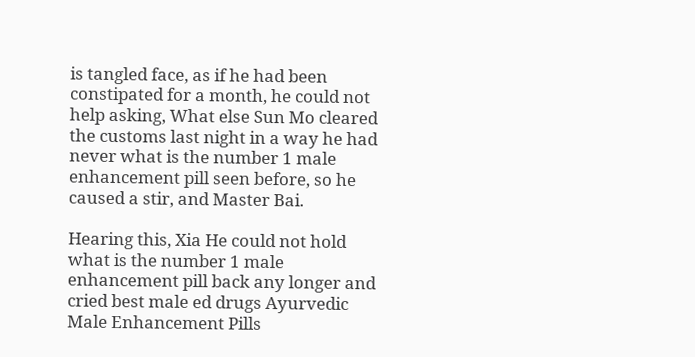is tangled face, as if he had been constipated for a month, he could not help asking, What else Sun Mo cleared the customs last night in a way he had never what is the number 1 male enhancement pill seen before, so he caused a stir, and Master Bai.

Hearing this, Xia He could not hold what is the number 1 male enhancement pill back any longer and cried best male ed drugs Ayurvedic Male Enhancement Pills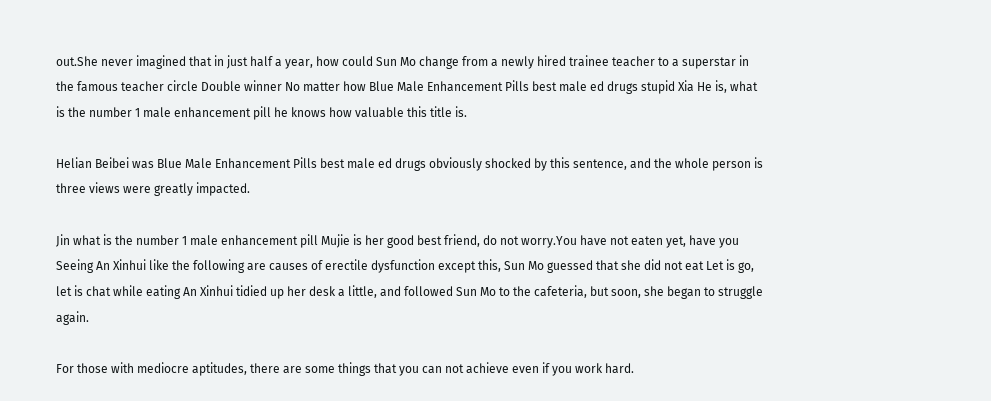out.She never imagined that in just half a year, how could Sun Mo change from a newly hired trainee teacher to a superstar in the famous teacher circle Double winner No matter how Blue Male Enhancement Pills best male ed drugs stupid Xia He is, what is the number 1 male enhancement pill he knows how valuable this title is.

Helian Beibei was Blue Male Enhancement Pills best male ed drugs obviously shocked by this sentence, and the whole person is three views were greatly impacted.

Jin what is the number 1 male enhancement pill Mujie is her good best friend, do not worry.You have not eaten yet, have you Seeing An Xinhui like the following are causes of erectile dysfunction except this, Sun Mo guessed that she did not eat Let is go, let is chat while eating An Xinhui tidied up her desk a little, and followed Sun Mo to the cafeteria, but soon, she began to struggle again.

For those with mediocre aptitudes, there are some things that you can not achieve even if you work hard.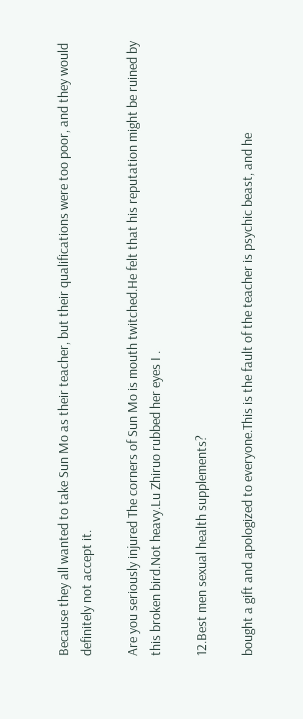Because they all wanted to take Sun Mo as their teacher, but their qualifications were too poor, and they would definitely not accept it.

Are you seriously injured The corners of Sun Mo is mouth twitched.He felt that his reputation might be ruined by this broken bird.Not heavy.Lu Zhiruo rubbed her eyes I .

12.Best men sexual health supplements?

bought a gift and apologized to everyone.This is the fault of the teacher is psychic beast, and he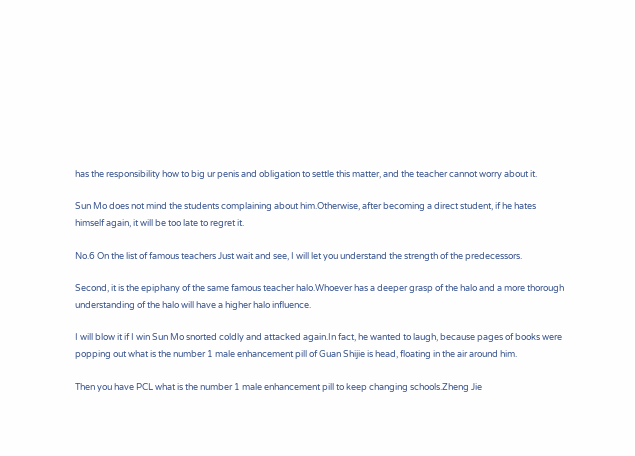has the responsibility how to big ur penis and obligation to settle this matter, and the teacher cannot worry about it.

Sun Mo does not mind the students complaining about him.Otherwise, after becoming a direct student, if he hates himself again, it will be too late to regret it.

No.6 On the list of famous teachers Just wait and see, I will let you understand the strength of the predecessors.

Second, it is the epiphany of the same famous teacher halo.Whoever has a deeper grasp of the halo and a more thorough understanding of the halo will have a higher halo influence.

I will blow it if I win Sun Mo snorted coldly and attacked again.In fact, he wanted to laugh, because pages of books were popping out what is the number 1 male enhancement pill of Guan Shijie is head, floating in the air around him.

Then you have PCL what is the number 1 male enhancement pill to keep changing schools.Zheng Jie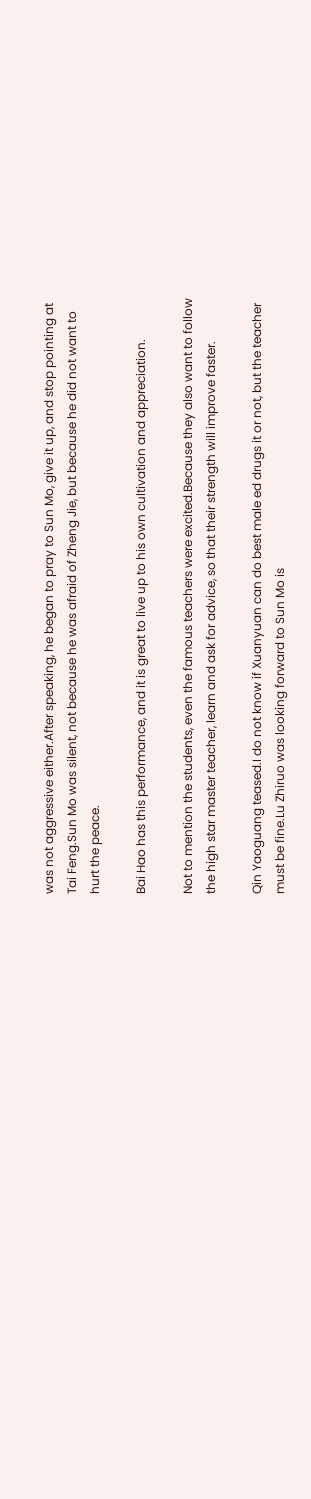was not aggressive either.After speaking, he began to pray to Sun Mo, give it up, and stop pointing at Tai Feng.Sun Mo was silent, not because he was afraid of Zheng Jie, but because he did not want to hurt the peace.

Bai Hao has this performance, and it is great to live up to his own cultivation and appreciation.

Not to mention the students, even the famous teachers were excited.Because they also want to follow the high star master teacher, learn and ask for advice, so that their strength will improve faster.

Qin Yaoguang teased.I do not know if Xuanyuan can do best male ed drugs it or not, but the teacher must be fine.Lu Zhiruo was looking forward to Sun Mo is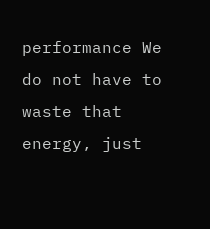performance We do not have to waste that energy, just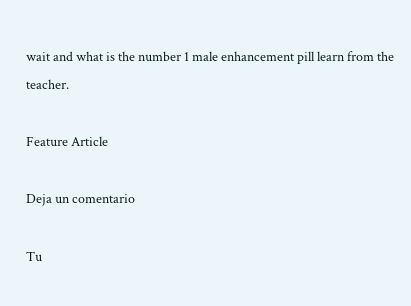wait and what is the number 1 male enhancement pill learn from the teacher.

Feature Article

Deja un comentario

Tu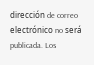dirección de correo electrónico no será publicada. Los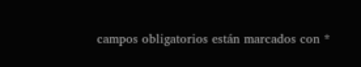campos obligatorios están marcados con *